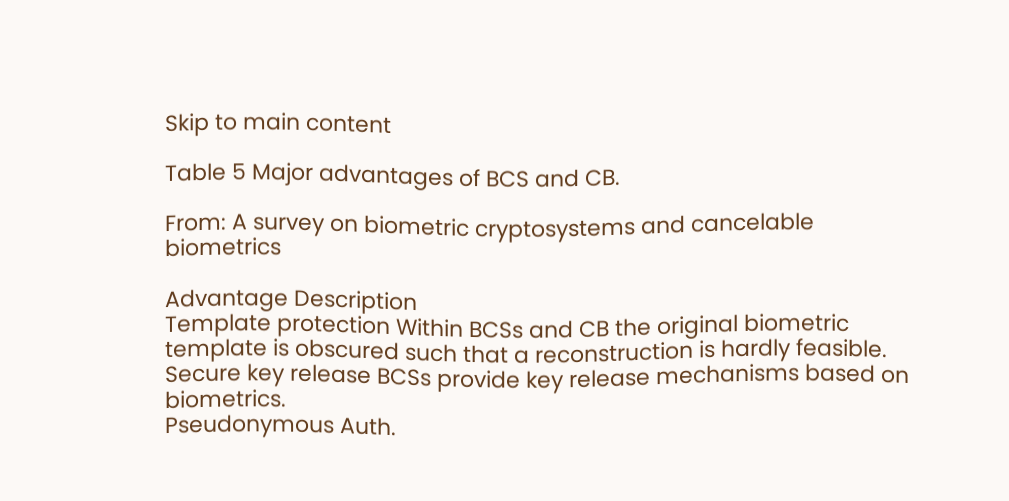Skip to main content

Table 5 Major advantages of BCS and CB.

From: A survey on biometric cryptosystems and cancelable biometrics

Advantage Description
Template protection Within BCSs and CB the original biometric template is obscured such that a reconstruction is hardly feasible.
Secure key release BCSs provide key release mechanisms based on biometrics.
Pseudonymous Auth.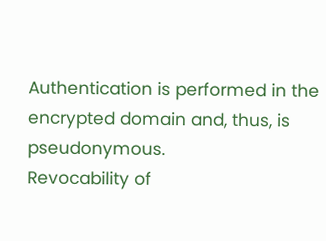Authentication is performed in the encrypted domain and, thus, is pseudonymous.
Revocability of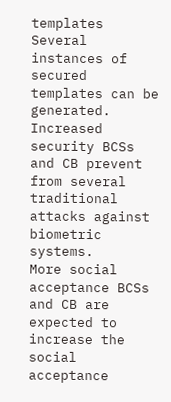templates Several instances of secured templates can be generated.
Increased security BCSs and CB prevent from several traditional attacks against biometric systems.
More social acceptance BCSs and CB are expected to increase the social acceptance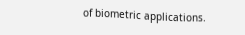of biometric applications.